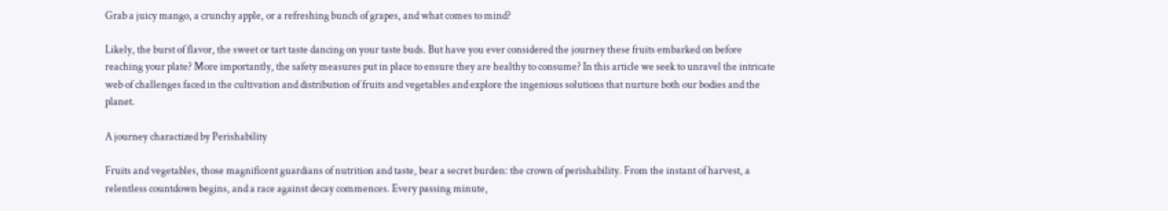Grab a juicy mango, a crunchy apple, or a refreshing bunch of grapes, and what comes to mind?

Likely, the burst of flavor, the sweet or tart taste dancing on your taste buds. But have you ever considered the journey these fruits embarked on before reaching your plate? More importantly, the safety measures put in place to ensure they are healthy to consume? In this article we seek to unravel the intricate web of challenges faced in the cultivation and distribution of fruits and vegetables and explore the ingenious solutions that nurture both our bodies and the planet.

A journey charactized by Perishability

Fruits and vegetables, those magnificent guardians of nutrition and taste, bear a secret burden: the crown of perishability. From the instant of harvest, a relentless countdown begins, and a race against decay commences. Every passing minute,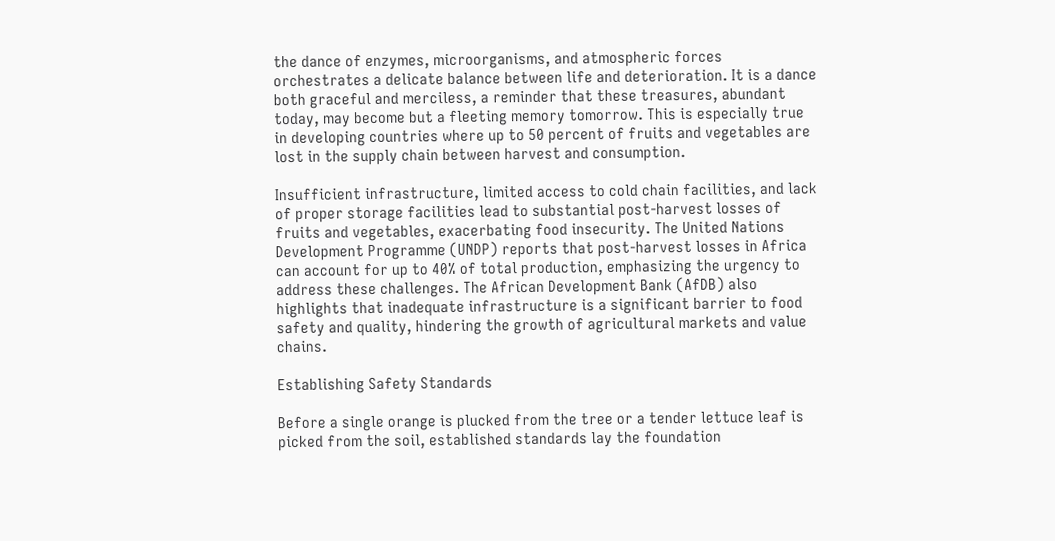the dance of enzymes, microorganisms, and atmospheric forces orchestrates a delicate balance between life and deterioration. It is a dance both graceful and merciless, a reminder that these treasures, abundant today, may become but a fleeting memory tomorrow. This is especially true in developing countries where up to 50 percent of fruits and vegetables are lost in the supply chain between harvest and consumption.

Insufficient infrastructure, limited access to cold chain facilities, and lack of proper storage facilities lead to substantial post-harvest losses of fruits and vegetables, exacerbating food insecurity. The United Nations Development Programme (UNDP) reports that post-harvest losses in Africa can account for up to 40% of total production, emphasizing the urgency to address these challenges. The African Development Bank (AfDB) also highlights that inadequate infrastructure is a significant barrier to food safety and quality, hindering the growth of agricultural markets and value chains.

Establishing Safety Standards

Before a single orange is plucked from the tree or a tender lettuce leaf is picked from the soil, established standards lay the foundation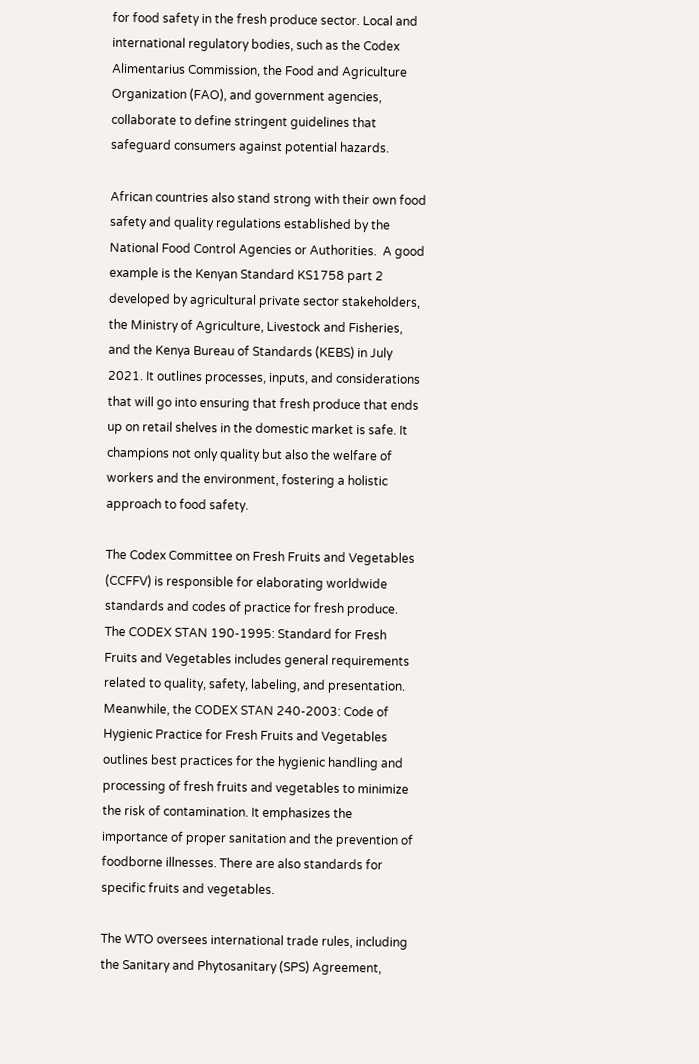for food safety in the fresh produce sector. Local and international regulatory bodies, such as the Codex Alimentarius Commission, the Food and Agriculture Organization (FAO), and government agencies, collaborate to define stringent guidelines that safeguard consumers against potential hazards.

African countries also stand strong with their own food safety and quality regulations established by the National Food Control Agencies or Authorities.  A good example is the Kenyan Standard KS1758 part 2 developed by agricultural private sector stakeholders, the Ministry of Agriculture, Livestock and Fisheries, and the Kenya Bureau of Standards (KEBS) in July 2021. It outlines processes, inputs, and considerations that will go into ensuring that fresh produce that ends up on retail shelves in the domestic market is safe. It champions not only quality but also the welfare of workers and the environment, fostering a holistic approach to food safety.

The Codex Committee on Fresh Fruits and Vegetables (CCFFV) is responsible for elaborating worldwide standards and codes of practice for fresh produce.  The CODEX STAN 190-1995: Standard for Fresh Fruits and Vegetables includes general requirements related to quality, safety, labeling, and presentation. Meanwhile, the CODEX STAN 240-2003: Code of Hygienic Practice for Fresh Fruits and Vegetables outlines best practices for the hygienic handling and processing of fresh fruits and vegetables to minimize the risk of contamination. It emphasizes the importance of proper sanitation and the prevention of foodborne illnesses. There are also standards for specific fruits and vegetables.

The WTO oversees international trade rules, including the Sanitary and Phytosanitary (SPS) Agreement,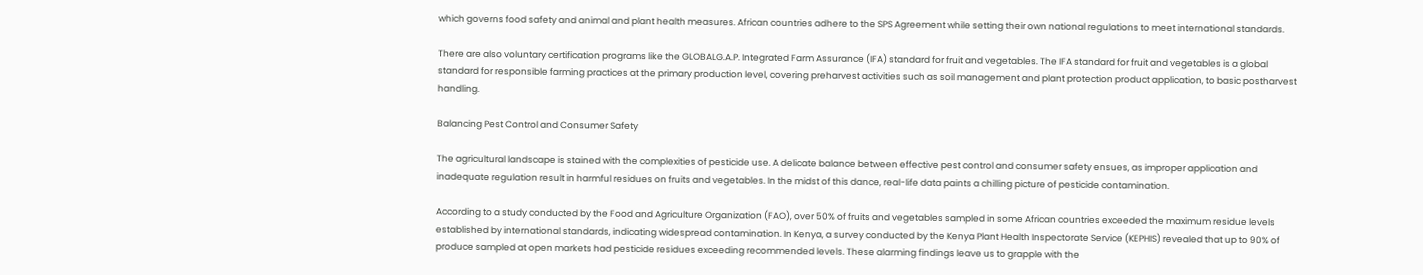which governs food safety and animal and plant health measures. African countries adhere to the SPS Agreement while setting their own national regulations to meet international standards.

There are also voluntary certification programs like the GLOBALG.A.P. Integrated Farm Assurance (IFA) standard for fruit and vegetables. The IFA standard for fruit and vegetables is a global standard for responsible farming practices at the primary production level, covering preharvest activities such as soil management and plant protection product application, to basic postharvest handling.

Balancing Pest Control and Consumer Safety

The agricultural landscape is stained with the complexities of pesticide use. A delicate balance between effective pest control and consumer safety ensues, as improper application and inadequate regulation result in harmful residues on fruits and vegetables. In the midst of this dance, real-life data paints a chilling picture of pesticide contamination.

According to a study conducted by the Food and Agriculture Organization (FAO), over 50% of fruits and vegetables sampled in some African countries exceeded the maximum residue levels established by international standards, indicating widespread contamination. In Kenya, a survey conducted by the Kenya Plant Health Inspectorate Service (KEPHIS) revealed that up to 90% of produce sampled at open markets had pesticide residues exceeding recommended levels. These alarming findings leave us to grapple with the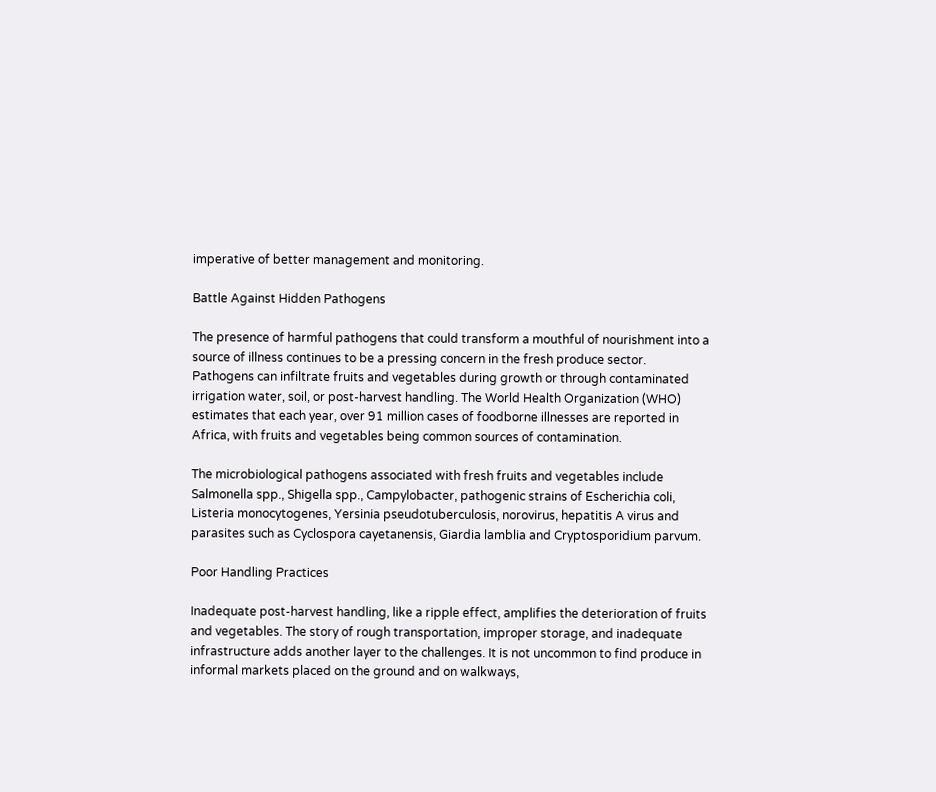imperative of better management and monitoring.

Battle Against Hidden Pathogens

The presence of harmful pathogens that could transform a mouthful of nourishment into a source of illness continues to be a pressing concern in the fresh produce sector. Pathogens can infiltrate fruits and vegetables during growth or through contaminated irrigation water, soil, or post-harvest handling. The World Health Organization (WHO) estimates that each year, over 91 million cases of foodborne illnesses are reported in Africa, with fruits and vegetables being common sources of contamination.

The microbiological pathogens associated with fresh fruits and vegetables include Salmonella spp., Shigella spp., Campylobacter, pathogenic strains of Escherichia coli, Listeria monocytogenes, Yersinia pseudotuberculosis, norovirus, hepatitis A virus and parasites such as Cyclospora cayetanensis, Giardia lamblia and Cryptosporidium parvum.

Poor Handling Practices

Inadequate post-harvest handling, like a ripple effect, amplifies the deterioration of fruits and vegetables. The story of rough transportation, improper storage, and inadequate infrastructure adds another layer to the challenges. It is not uncommon to find produce in informal markets placed on the ground and on walkways,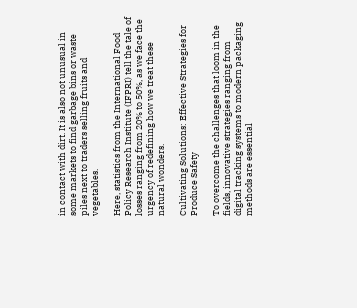in contact with dirt. It is also not unusual in some markets to find garbage bins or waste piles next to traders selling fruits and vegetables.

Here, statistics from the International Food Policy Research Institute (IFPRI) tell the tale of losses ranging from 20% to 50%, as we face the urgency of redefining how we treat these natural wonders.

Cultivating Solutions: Effective Strategies for Produce Safety

To overcome the challenges that loom in the fields, innovative strategies ranging from digital tracking systems to modern packaging methods are essential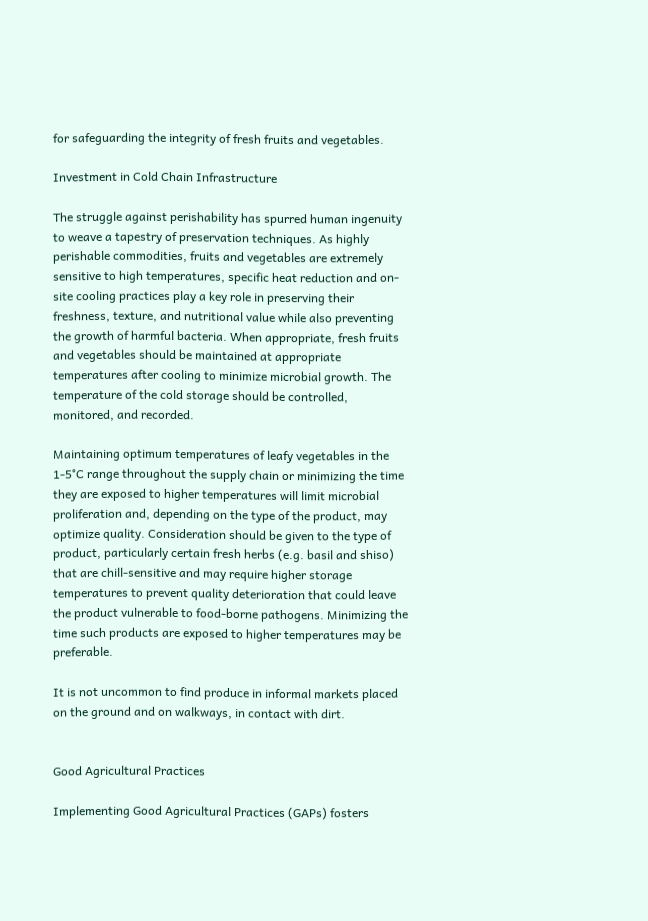for safeguarding the integrity of fresh fruits and vegetables.

Investment in Cold Chain Infrastructure

The struggle against perishability has spurred human ingenuity to weave a tapestry of preservation techniques. As highly perishable commodities, fruits and vegetables are extremely sensitive to high temperatures, specific heat reduction and on-site cooling practices play a key role in preserving their freshness, texture, and nutritional value while also preventing the growth of harmful bacteria. When appropriate, fresh fruits and vegetables should be maintained at appropriate temperatures after cooling to minimize microbial growth. The temperature of the cold storage should be controlled, monitored, and recorded.

Maintaining optimum temperatures of leafy vegetables in the 1-5°C range throughout the supply chain or minimizing the time they are exposed to higher temperatures will limit microbial proliferation and, depending on the type of the product, may optimize quality. Consideration should be given to the type of product, particularly certain fresh herbs (e.g. basil and shiso) that are chill-sensitive and may require higher storage temperatures to prevent quality deterioration that could leave the product vulnerable to food-borne pathogens. Minimizing the time such products are exposed to higher temperatures may be preferable.

It is not uncommon to find produce in informal markets placed on the ground and on walkways, in contact with dirt.


Good Agricultural Practices

Implementing Good Agricultural Practices (GAPs) fosters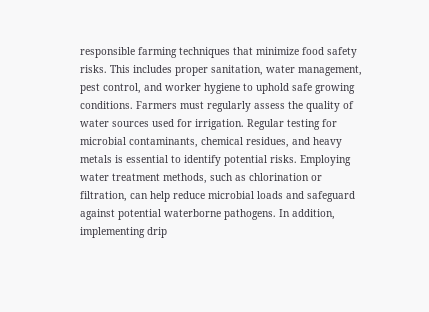responsible farming techniques that minimize food safety risks. This includes proper sanitation, water management, pest control, and worker hygiene to uphold safe growing conditions. Farmers must regularly assess the quality of water sources used for irrigation. Regular testing for microbial contaminants, chemical residues, and heavy metals is essential to identify potential risks. Employing water treatment methods, such as chlorination or filtration, can help reduce microbial loads and safeguard against potential waterborne pathogens. In addition, implementing drip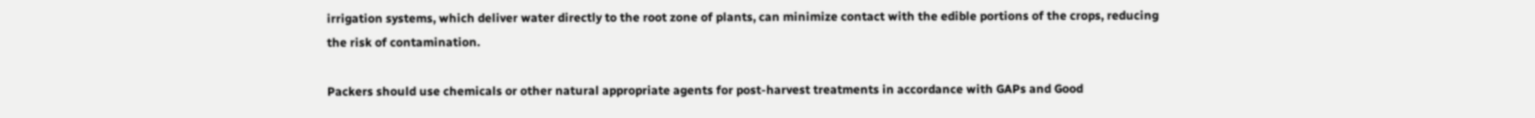irrigation systems, which deliver water directly to the root zone of plants, can minimize contact with the edible portions of the crops, reducing the risk of contamination.

Packers should use chemicals or other natural appropriate agents for post-harvest treatments in accordance with GAPs and Good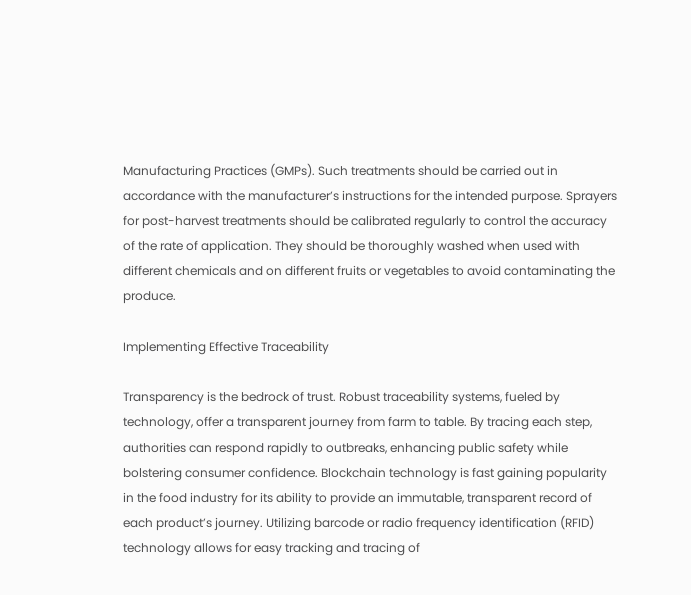Manufacturing Practices (GMPs). Such treatments should be carried out in accordance with the manufacturer’s instructions for the intended purpose. Sprayers for post-harvest treatments should be calibrated regularly to control the accuracy of the rate of application. They should be thoroughly washed when used with different chemicals and on different fruits or vegetables to avoid contaminating the produce.

Implementing Effective Traceability

Transparency is the bedrock of trust. Robust traceability systems, fueled by technology, offer a transparent journey from farm to table. By tracing each step, authorities can respond rapidly to outbreaks, enhancing public safety while bolstering consumer confidence. Blockchain technology is fast gaining popularity in the food industry for its ability to provide an immutable, transparent record of each product’s journey. Utilizing barcode or radio frequency identification (RFID) technology allows for easy tracking and tracing of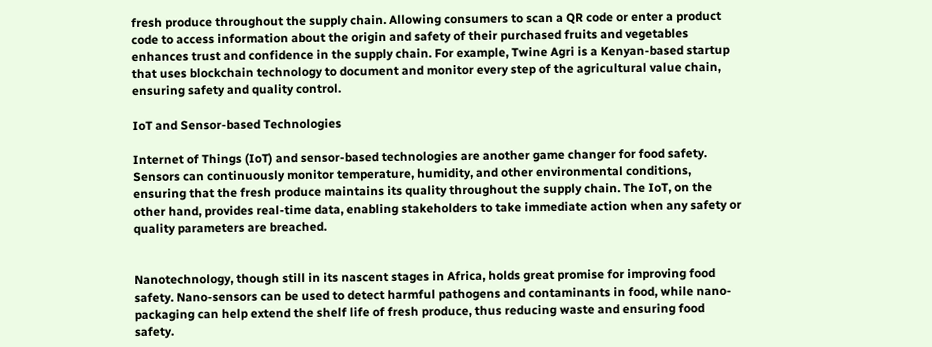fresh produce throughout the supply chain. Allowing consumers to scan a QR code or enter a product code to access information about the origin and safety of their purchased fruits and vegetables enhances trust and confidence in the supply chain. For example, Twine Agri is a Kenyan-based startup that uses blockchain technology to document and monitor every step of the agricultural value chain, ensuring safety and quality control.

IoT and Sensor-based Technologies

Internet of Things (IoT) and sensor-based technologies are another game changer for food safety. Sensors can continuously monitor temperature, humidity, and other environmental conditions, ensuring that the fresh produce maintains its quality throughout the supply chain. The IoT, on the other hand, provides real-time data, enabling stakeholders to take immediate action when any safety or quality parameters are breached.


Nanotechnology, though still in its nascent stages in Africa, holds great promise for improving food safety. Nano-sensors can be used to detect harmful pathogens and contaminants in food, while nano-packaging can help extend the shelf life of fresh produce, thus reducing waste and ensuring food safety.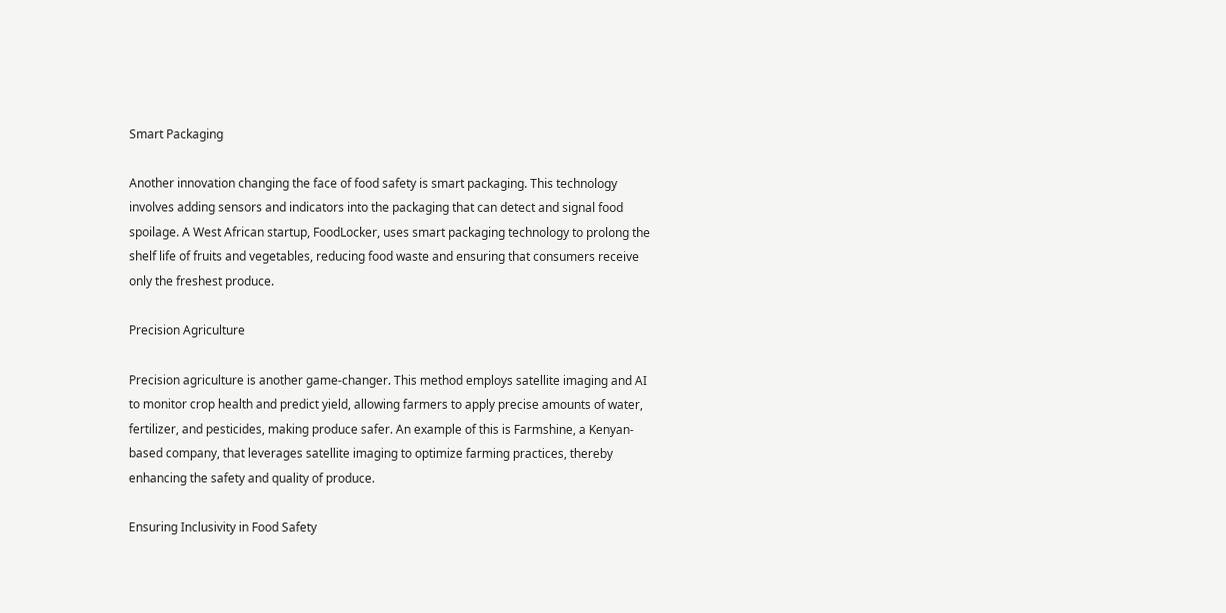Smart Packaging

Another innovation changing the face of food safety is smart packaging. This technology involves adding sensors and indicators into the packaging that can detect and signal food spoilage. A West African startup, FoodLocker, uses smart packaging technology to prolong the shelf life of fruits and vegetables, reducing food waste and ensuring that consumers receive only the freshest produce.

Precision Agriculture

Precision agriculture is another game-changer. This method employs satellite imaging and AI to monitor crop health and predict yield, allowing farmers to apply precise amounts of water, fertilizer, and pesticides, making produce safer. An example of this is Farmshine, a Kenyan-based company, that leverages satellite imaging to optimize farming practices, thereby enhancing the safety and quality of produce.

Ensuring Inclusivity in Food Safety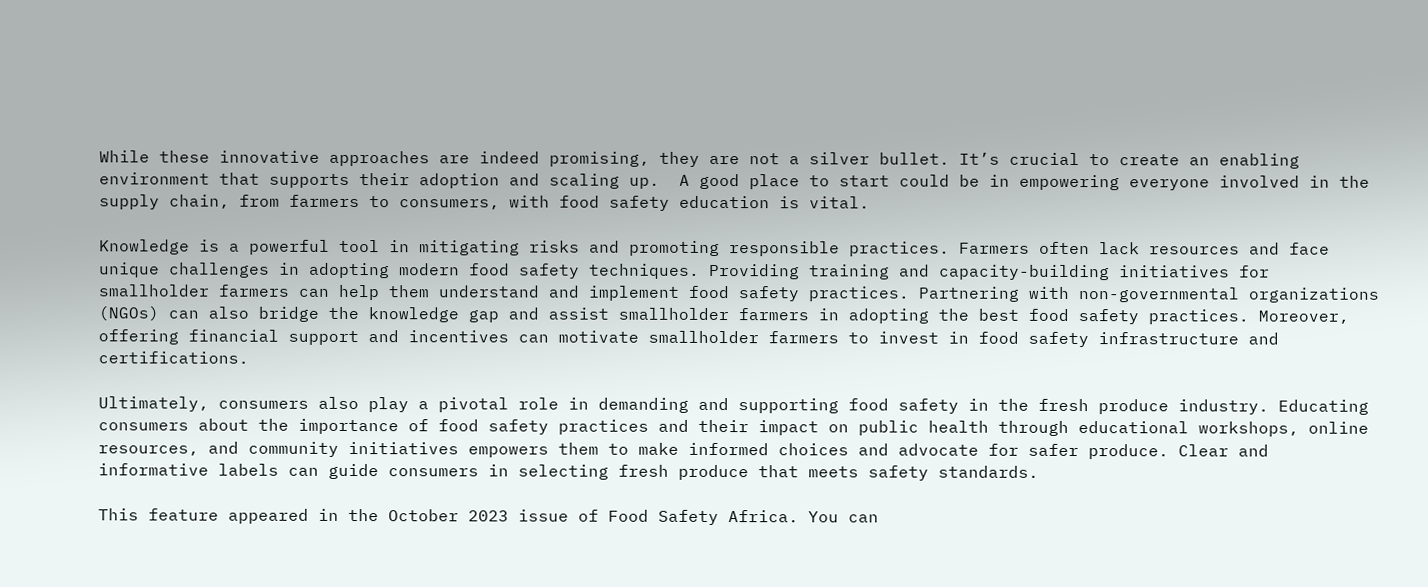While these innovative approaches are indeed promising, they are not a silver bullet. It’s crucial to create an enabling environment that supports their adoption and scaling up.  A good place to start could be in empowering everyone involved in the supply chain, from farmers to consumers, with food safety education is vital.

Knowledge is a powerful tool in mitigating risks and promoting responsible practices. Farmers often lack resources and face unique challenges in adopting modern food safety techniques. Providing training and capacity-building initiatives for smallholder farmers can help them understand and implement food safety practices. Partnering with non-governmental organizations (NGOs) can also bridge the knowledge gap and assist smallholder farmers in adopting the best food safety practices. Moreover, offering financial support and incentives can motivate smallholder farmers to invest in food safety infrastructure and certifications.

Ultimately, consumers also play a pivotal role in demanding and supporting food safety in the fresh produce industry. Educating consumers about the importance of food safety practices and their impact on public health through educational workshops, online resources, and community initiatives empowers them to make informed choices and advocate for safer produce. Clear and informative labels can guide consumers in selecting fresh produce that meets safety standards.

This feature appeared in the October 2023 issue of Food Safety Africa. You can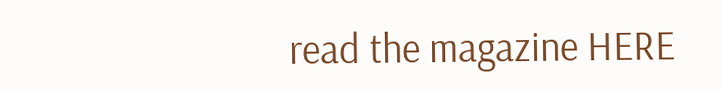read the magazine HERE